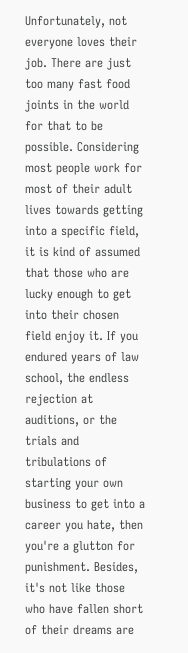Unfortunately, not everyone loves their job. There are just too many fast food joints in the world for that to be possible. Considering most people work for most of their adult lives towards getting into a specific field, it is kind of assumed that those who are lucky enough to get into their chosen field enjoy it. If you endured years of law school, the endless rejection at auditions, or the trials and tribulations of starting your own business to get into a career you hate, then you're a glutton for punishment. Besides, it's not like those who have fallen short of their dreams are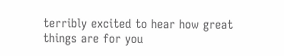terribly excited to hear how great things are for you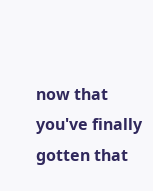now that you've finally gotten that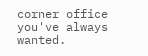corner office you've always wanted.